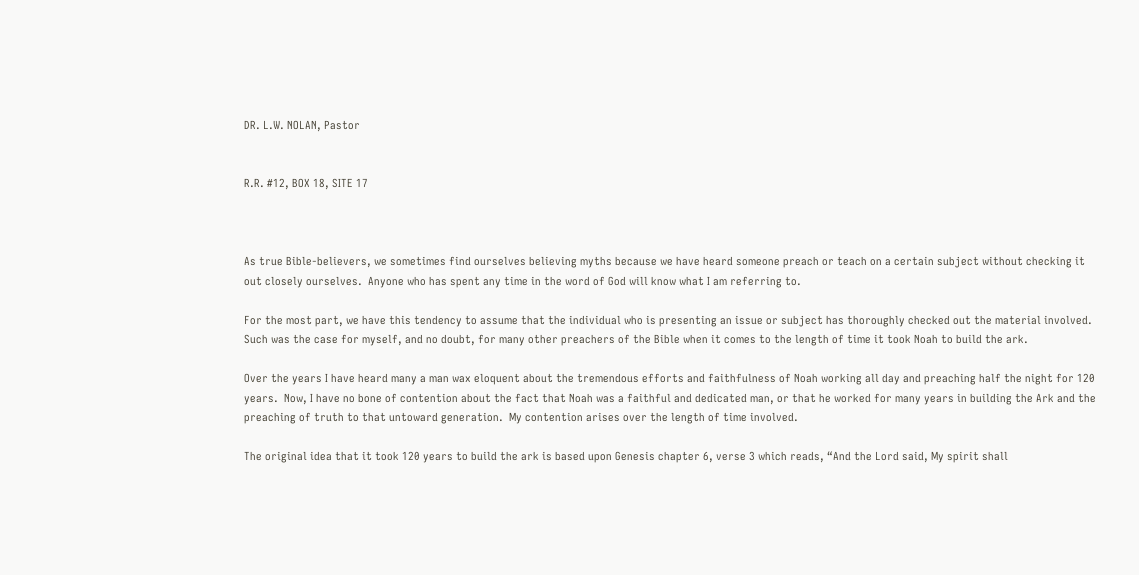DR. L.W. NOLAN, Pastor


R.R. #12, BOX 18, SITE 17



As true Bible-believers, we sometimes find ourselves believing myths because we have heard someone preach or teach on a certain subject without checking it out closely ourselves.  Anyone who has spent any time in the word of God will know what I am referring to.

For the most part, we have this tendency to assume that the individual who is presenting an issue or subject has thoroughly checked out the material involved.  Such was the case for myself, and no doubt, for many other preachers of the Bible when it comes to the length of time it took Noah to build the ark.

Over the years I have heard many a man wax eloquent about the tremendous efforts and faithfulness of Noah working all day and preaching half the night for 120 years.  Now, I have no bone of contention about the fact that Noah was a faithful and dedicated man, or that he worked for many years in building the Ark and the preaching of truth to that untoward generation.  My contention arises over the length of time involved.

The original idea that it took 120 years to build the ark is based upon Genesis chapter 6, verse 3 which reads, “And the Lord said, My spirit shall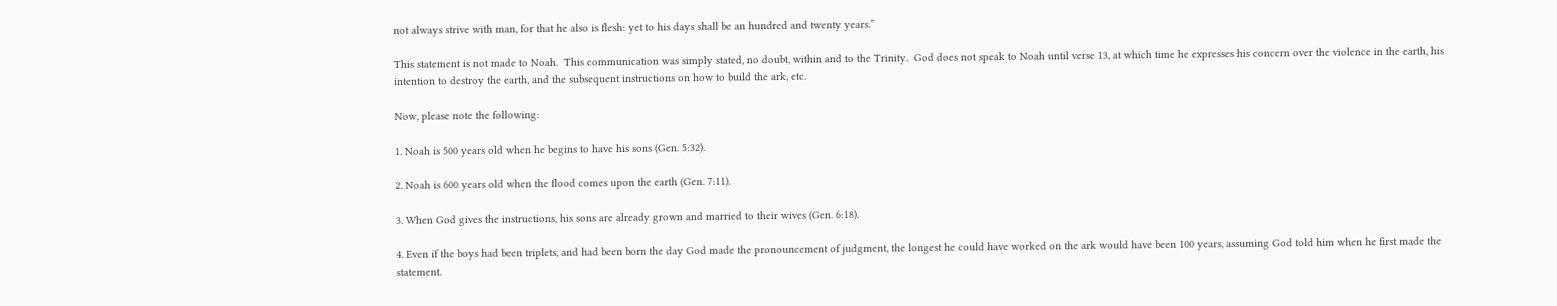not always strive with man, for that he also is flesh: yet to his days shall be an hundred and twenty years.”

This statement is not made to Noah.  This communication was simply stated, no doubt, within and to the Trinity.  God does not speak to Noah until verse 13, at which time he expresses his concern over the violence in the earth, his intention to destroy the earth, and the subsequent instructions on how to build the ark, etc.

Now, please note the following:

1. Noah is 500 years old when he begins to have his sons (Gen. 5:32).

2. Noah is 600 years old when the flood comes upon the earth (Gen. 7:11).

3. When God gives the instructions, his sons are already grown and married to their wives (Gen. 6:18).

4. Even if the boys had been triplets, and had been born the day God made the pronouncement of judgment, the longest he could have worked on the ark would have been 100 years, assuming God told him when he first made the statement.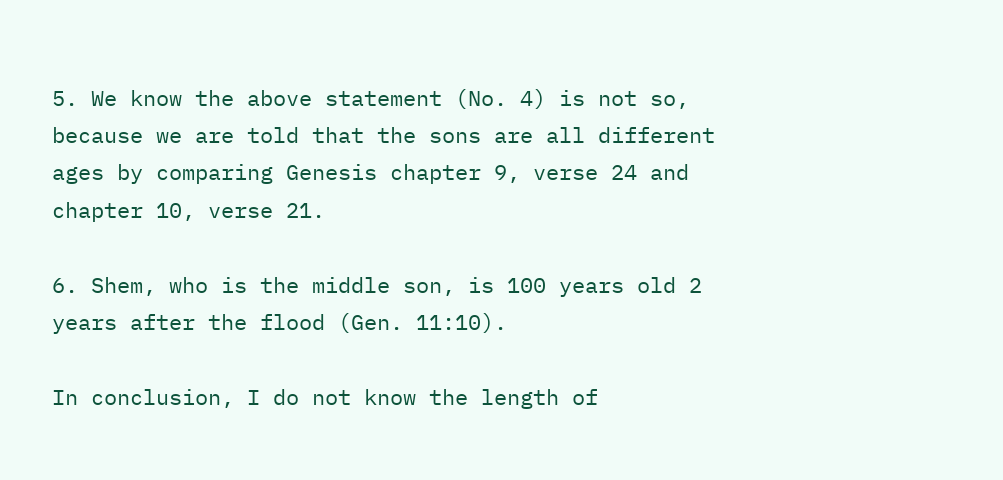5. We know the above statement (No. 4) is not so, because we are told that the sons are all different ages by comparing Genesis chapter 9, verse 24 and chapter 10, verse 21.

6. Shem, who is the middle son, is 100 years old 2 years after the flood (Gen. 11:10).

In conclusion, I do not know the length of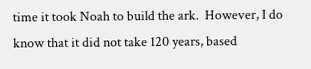time it took Noah to build the ark.  However, I do know that it did not take 120 years, based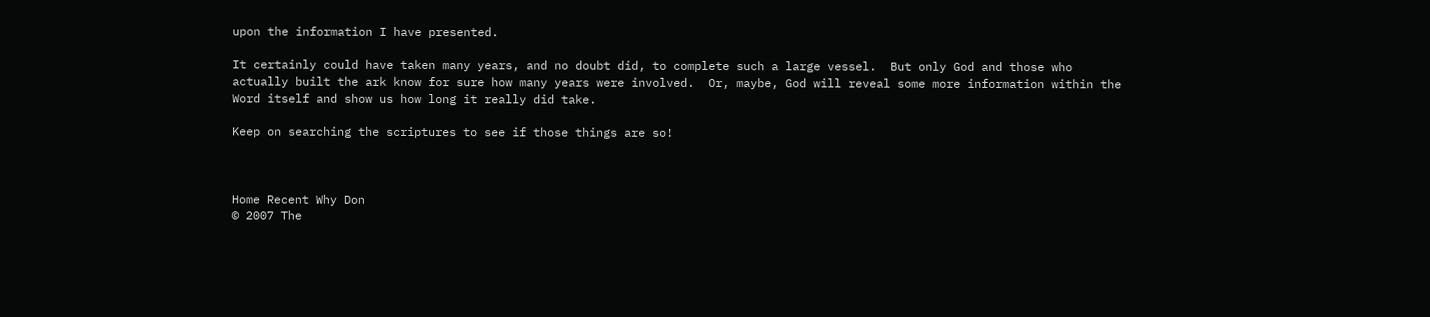upon the information I have presented.

It certainly could have taken many years, and no doubt did, to complete such a large vessel.  But only God and those who actually built the ark know for sure how many years were involved.  Or, maybe, God will reveal some more information within the Word itself and show us how long it really did take.

Keep on searching the scriptures to see if those things are so!



Home Recent Why Don
© 2007 The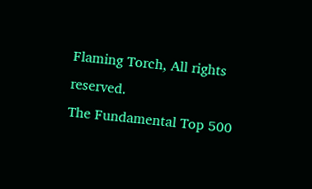Flaming Torch, All rights reserved.
The Fundamental Top 500